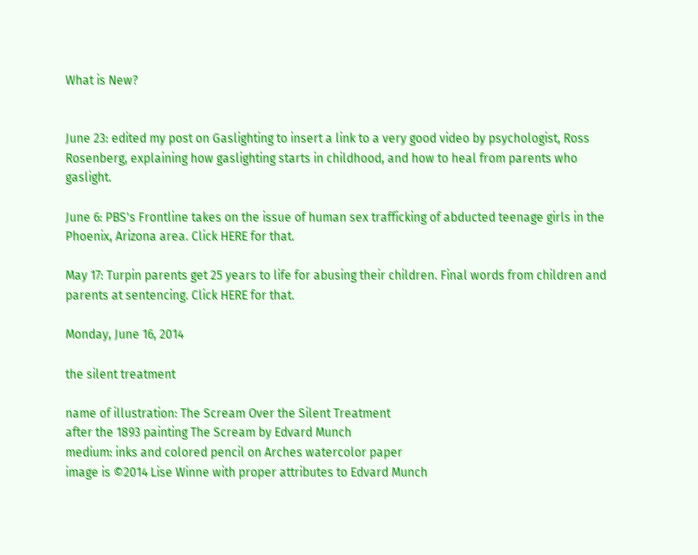What is New?


June 23: edited my post on Gaslighting to insert a link to a very good video by psychologist, Ross Rosenberg, explaining how gaslighting starts in childhood, and how to heal from parents who gaslight.

June 6: PBS's Frontline takes on the issue of human sex trafficking of abducted teenage girls in the Phoenix, Arizona area. Click HERE for that.

May 17: Turpin parents get 25 years to life for abusing their children. Final words from children and parents at sentencing. Click HERE for that.

Monday, June 16, 2014

the silent treatment

name of illustration: The Scream Over the Silent Treatment
after the 1893 painting The Scream by Edvard Munch
medium: inks and colored pencil on Arches watercolor paper
image is ©2014 Lise Winne with proper attributes to Edvard Munch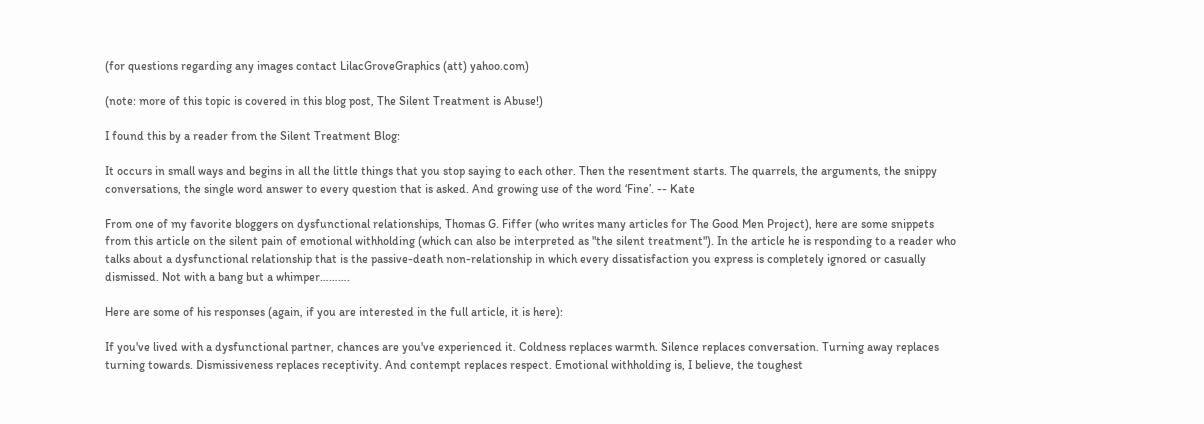(for questions regarding any images contact LilacGroveGraphics (att) yahoo.com)

(note: more of this topic is covered in this blog post, The Silent Treatment is Abuse!)

I found this by a reader from the Silent Treatment Blog:

It occurs in small ways and begins in all the little things that you stop saying to each other. Then the resentment starts. The quarrels, the arguments, the snippy conversations, the single word answer to every question that is asked. And growing use of the word ‘Fine’. -- Kate

From one of my favorite bloggers on dysfunctional relationships, Thomas G. Fiffer (who writes many articles for The Good Men Project), here are some snippets from this article on the silent pain of emotional withholding (which can also be interpreted as "the silent treatment"). In the article he is responding to a reader who talks about a dysfunctional relationship that is the passive-death non-relationship in which every dissatisfaction you express is completely ignored or casually dismissed. Not with a bang but a whimper……….

Here are some of his responses (again, if you are interested in the full article, it is here):

If you've lived with a dysfunctional partner, chances are you've experienced it. Coldness replaces warmth. Silence replaces conversation. Turning away replaces turning towards. Dismissiveness replaces receptivity. And contempt replaces respect. Emotional withholding is, I believe, the toughest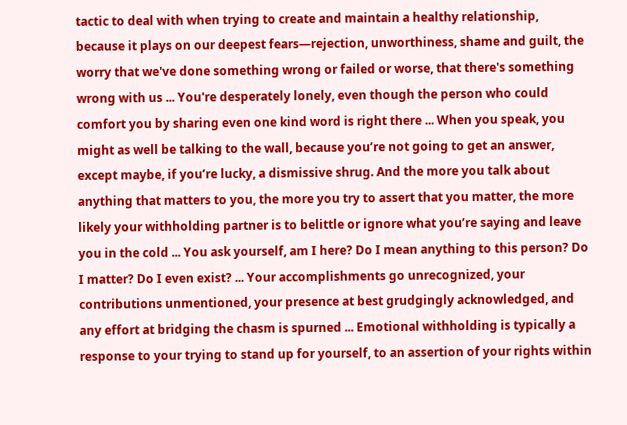tactic to deal with when trying to create and maintain a healthy relationship, because it plays on our deepest fears—rejection, unworthiness, shame and guilt, the worry that we've done something wrong or failed or worse, that there's something wrong with us ... You're desperately lonely, even though the person who could comfort you by sharing even one kind word is right there ... When you speak, you might as well be talking to the wall, because you’re not going to get an answer, except maybe, if you’re lucky, a dismissive shrug. And the more you talk about anything that matters to you, the more you try to assert that you matter, the more likely your withholding partner is to belittle or ignore what you’re saying and leave you in the cold ... You ask yourself, am I here? Do I mean anything to this person? Do I matter? Do I even exist? ... Your accomplishments go unrecognized, your contributions unmentioned, your presence at best grudgingly acknowledged, and any effort at bridging the chasm is spurned ... Emotional withholding is typically a response to your trying to stand up for yourself, to an assertion of your rights within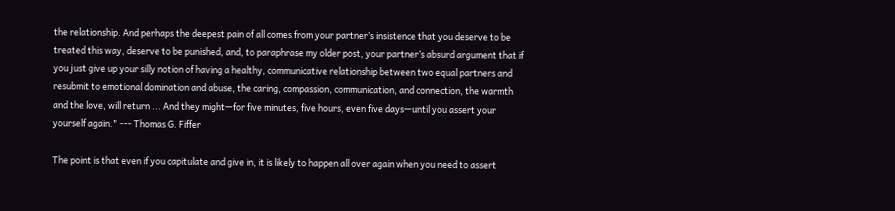the relationship. And perhaps the deepest pain of all comes from your partner’s insistence that you deserve to be treated this way, deserve to be punished, and, to paraphrase my older post, your partner’s absurd argument that if you just give up your silly notion of having a healthy, communicative relationship between two equal partners and resubmit to emotional domination and abuse, the caring, compassion, communication, and connection, the warmth and the love, will return ... And they might—for five minutes, five hours, even five days—until you assert your yourself again." --- Thomas G. Fiffer

The point is that even if you capitulate and give in, it is likely to happen all over again when you need to assert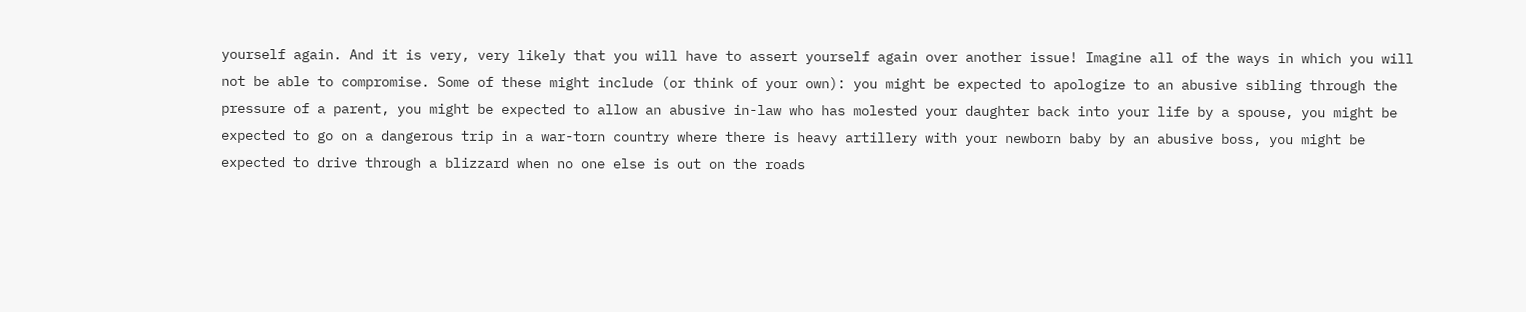yourself again. And it is very, very likely that you will have to assert yourself again over another issue! Imagine all of the ways in which you will not be able to compromise. Some of these might include (or think of your own): you might be expected to apologize to an abusive sibling through the pressure of a parent, you might be expected to allow an abusive in-law who has molested your daughter back into your life by a spouse, you might be expected to go on a dangerous trip in a war-torn country where there is heavy artillery with your newborn baby by an abusive boss, you might be expected to drive through a blizzard when no one else is out on the roads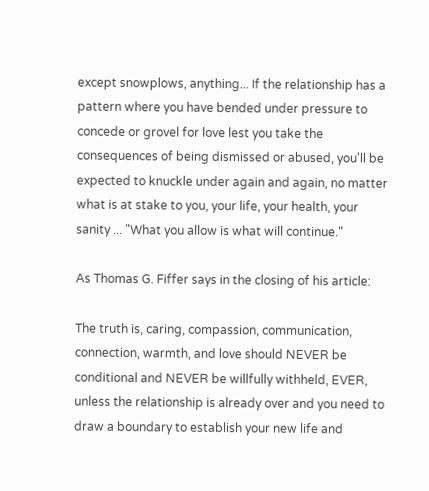except snowplows, anything... If the relationship has a pattern where you have bended under pressure to concede or grovel for love lest you take the consequences of being dismissed or abused, you'll be expected to knuckle under again and again, no matter what is at stake to you, your life, your health, your sanity ... "What you allow is what will continue."

As Thomas G. Fiffer says in the closing of his article:

The truth is, caring, compassion, communication, connection, warmth, and love should NEVER be conditional and NEVER be willfully withheld, EVER, unless the relationship is already over and you need to draw a boundary to establish your new life and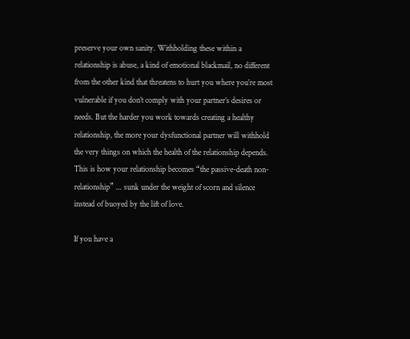preserve your own sanity. Withholding these within a relationship is abuse, a kind of emotional blackmail, no different from the other kind that threatens to hurt you where you’re most vulnerable if you don’t comply with your partner’s desires or needs. But the harder you work towards creating a healthy relationship, the more your dysfunctional partner will withhold the very things on which the health of the relationship depends. This is how your relationship becomes “the passive-death non-relationship” ... sunk under the weight of scorn and silence instead of buoyed by the lift of love.

If you have a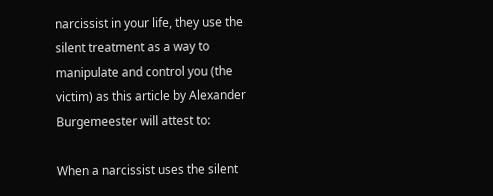narcissist in your life, they use the silent treatment as a way to manipulate and control you (the victim) as this article by Alexander Burgemeester will attest to:

When a narcissist uses the silent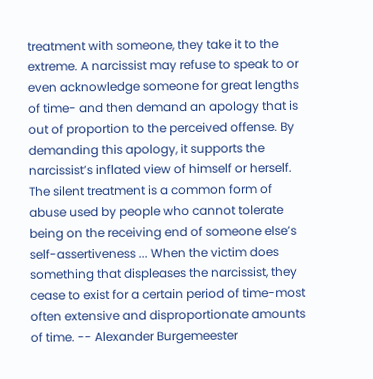treatment with someone, they take it to the extreme. A narcissist may refuse to speak to or even acknowledge someone for great lengths of time- and then demand an apology that is out of proportion to the perceived offense. By demanding this apology, it supports the narcissist’s inflated view of himself or herself. The silent treatment is a common form of abuse used by people who cannot tolerate being on the receiving end of someone else’s self-assertiveness ... When the victim does something that displeases the narcissist, they cease to exist for a certain period of time-most often extensive and disproportionate amounts of time. -- Alexander Burgemeester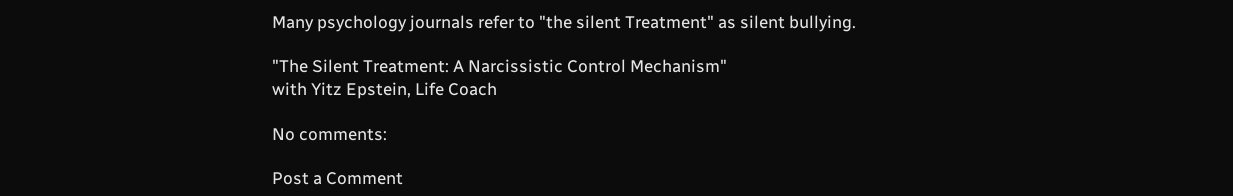Many psychology journals refer to "the silent Treatment" as silent bullying.

"The Silent Treatment: A Narcissistic Control Mechanism"
with Yitz Epstein, Life Coach

No comments:

Post a Comment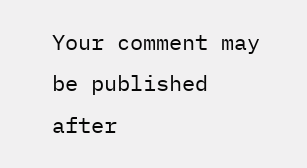Your comment may be published after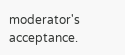moderator's acceptance.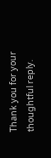Thank you for your thoughtful reply.